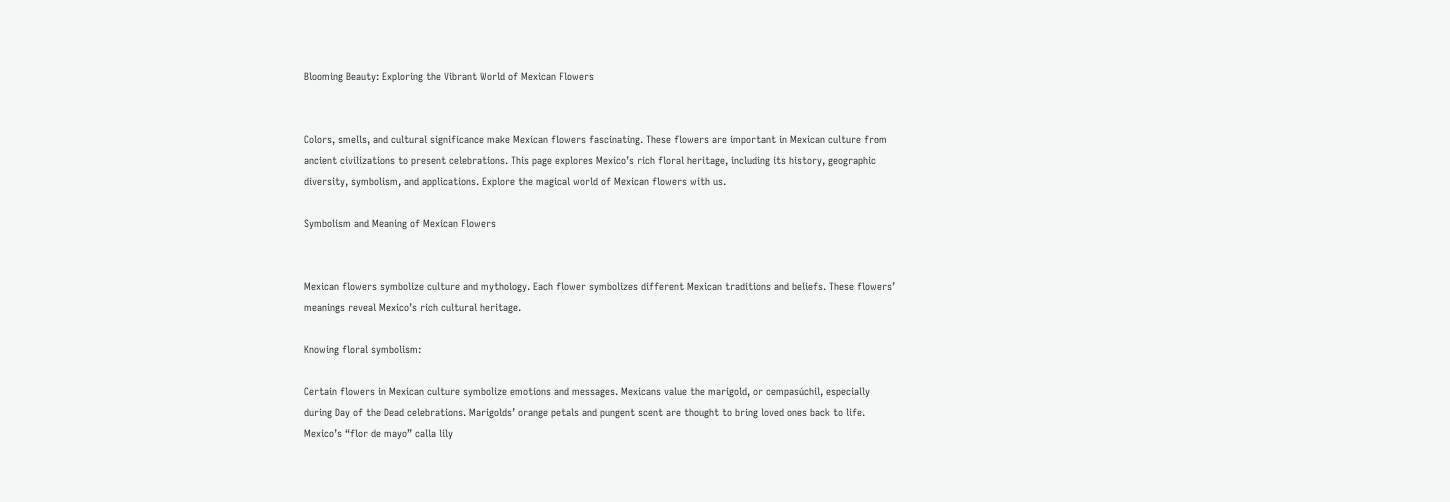Blooming Beauty: Exploring the Vibrant World of Mexican Flowers


Colors, smells, and cultural significance make Mexican flowers fascinating. These flowers are important in Mexican culture from ancient civilizations to present celebrations. This page explores Mexico’s rich floral heritage, including its history, geographic diversity, symbolism, and applications. Explore the magical world of Mexican flowers with us.

Symbolism and Meaning of Mexican Flowers


Mexican flowers symbolize culture and mythology. Each flower symbolizes different Mexican traditions and beliefs. These flowers’ meanings reveal Mexico’s rich cultural heritage.

Knowing floral symbolism:

Certain flowers in Mexican culture symbolize emotions and messages. Mexicans value the marigold, or cempasúchil, especially during Day of the Dead celebrations. Marigolds’ orange petals and pungent scent are thought to bring loved ones back to life. Mexico’s “flor de mayo” calla lily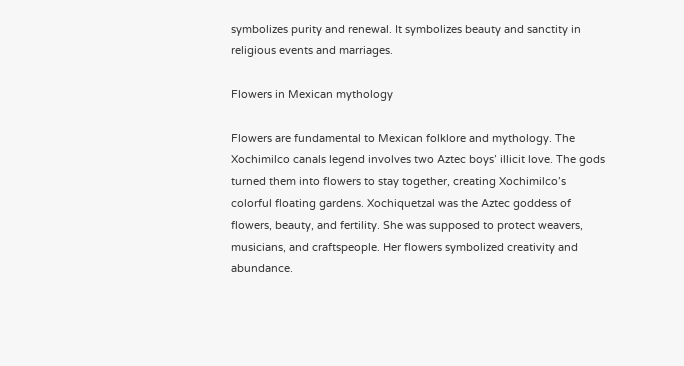symbolizes purity and renewal. It symbolizes beauty and sanctity in religious events and marriages.

Flowers in Mexican mythology

Flowers are fundamental to Mexican folklore and mythology. The Xochimilco canals legend involves two Aztec boys’ illicit love. The gods turned them into flowers to stay together, creating Xochimilco’s colorful floating gardens. Xochiquetzal was the Aztec goddess of flowers, beauty, and fertility. She was supposed to protect weavers, musicians, and craftspeople. Her flowers symbolized creativity and abundance.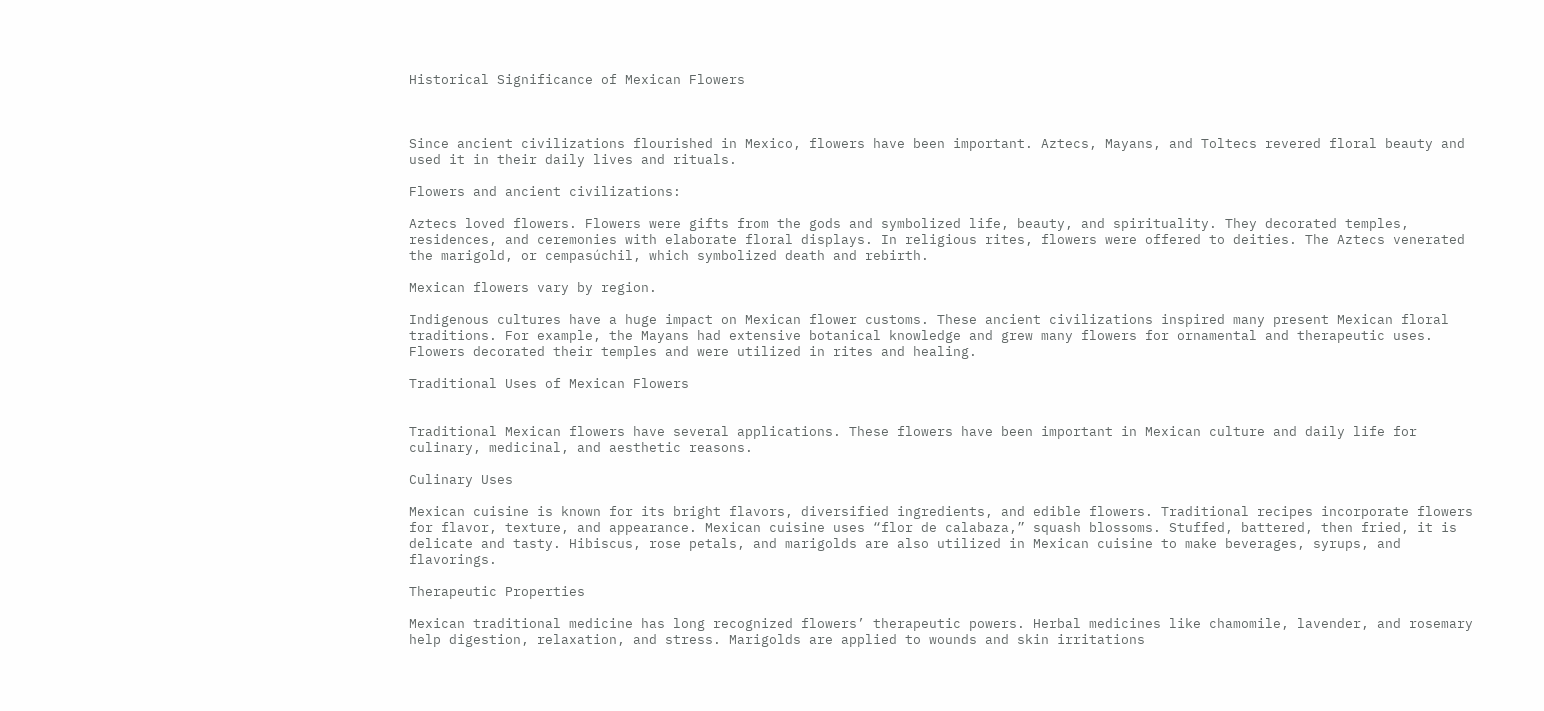Historical Significance of Mexican Flowers



Since ancient civilizations flourished in Mexico, flowers have been important. Aztecs, Mayans, and Toltecs revered floral beauty and used it in their daily lives and rituals.

Flowers and ancient civilizations:

Aztecs loved flowers. Flowers were gifts from the gods and symbolized life, beauty, and spirituality. They decorated temples, residences, and ceremonies with elaborate floral displays. In religious rites, flowers were offered to deities. The Aztecs venerated the marigold, or cempasúchil, which symbolized death and rebirth.

Mexican flowers vary by region.

Indigenous cultures have a huge impact on Mexican flower customs. These ancient civilizations inspired many present Mexican floral traditions. For example, the Mayans had extensive botanical knowledge and grew many flowers for ornamental and therapeutic uses. Flowers decorated their temples and were utilized in rites and healing.

Traditional Uses of Mexican Flowers


Traditional Mexican flowers have several applications. These flowers have been important in Mexican culture and daily life for culinary, medicinal, and aesthetic reasons.

Culinary Uses

Mexican cuisine is known for its bright flavors, diversified ingredients, and edible flowers. Traditional recipes incorporate flowers for flavor, texture, and appearance. Mexican cuisine uses “flor de calabaza,” squash blossoms. Stuffed, battered, then fried, it is delicate and tasty. Hibiscus, rose petals, and marigolds are also utilized in Mexican cuisine to make beverages, syrups, and flavorings.

Therapeutic Properties

Mexican traditional medicine has long recognized flowers’ therapeutic powers. Herbal medicines like chamomile, lavender, and rosemary help digestion, relaxation, and stress. Marigolds are applied to wounds and skin irritations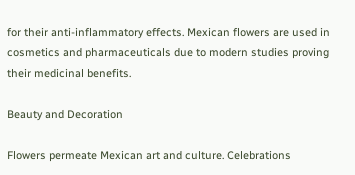for their anti-inflammatory effects. Mexican flowers are used in cosmetics and pharmaceuticals due to modern studies proving their medicinal benefits.

Beauty and Decoration

Flowers permeate Mexican art and culture. Celebrations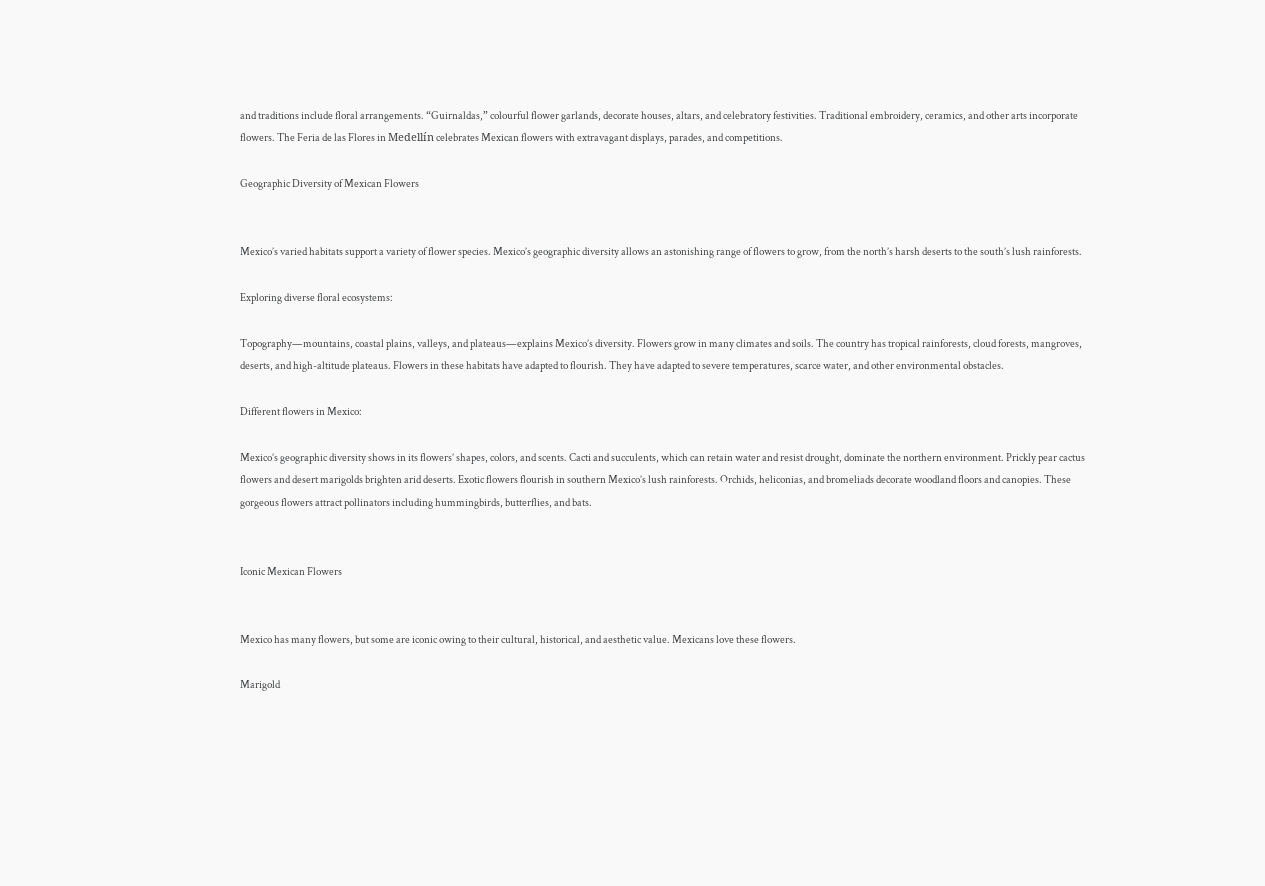and traditions include floral arrangements. “Guirnaldas,” colourful flower garlands, decorate houses, altars, and celebratory festivities. Traditional embroidery, ceramics, and other arts incorporate flowers. The Feria de las Flores in Medellín celebrates Mexican flowers with extravagant displays, parades, and competitions.

Geographic Diversity of Mexican Flowers


Mexico’s varied habitats support a variety of flower species. Mexico’s geographic diversity allows an astonishing range of flowers to grow, from the north’s harsh deserts to the south’s lush rainforests.

Exploring diverse floral ecosystems:

Topography—mountains, coastal plains, valleys, and plateaus—explains Mexico’s diversity. Flowers grow in many climates and soils. The country has tropical rainforests, cloud forests, mangroves, deserts, and high-altitude plateaus. Flowers in these habitats have adapted to flourish. They have adapted to severe temperatures, scarce water, and other environmental obstacles.

Different flowers in Mexico:

Mexico’s geographic diversity shows in its flowers’ shapes, colors, and scents. Cacti and succulents, which can retain water and resist drought, dominate the northern environment. Prickly pear cactus flowers and desert marigolds brighten arid deserts. Exotic flowers flourish in southern Mexico’s lush rainforests. Orchids, heliconias, and bromeliads decorate woodland floors and canopies. These gorgeous flowers attract pollinators including hummingbirds, butterflies, and bats.


Iconic Mexican Flowers


Mexico has many flowers, but some are iconic owing to their cultural, historical, and aesthetic value. Mexicans love these flowers.

Marigold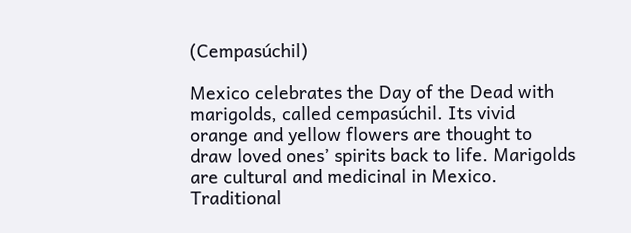(Cempasúchil)

Mexico celebrates the Day of the Dead with marigolds, called cempasúchil. Its vivid orange and yellow flowers are thought to draw loved ones’ spirits back to life. Marigolds are cultural and medicinal in Mexico. Traditional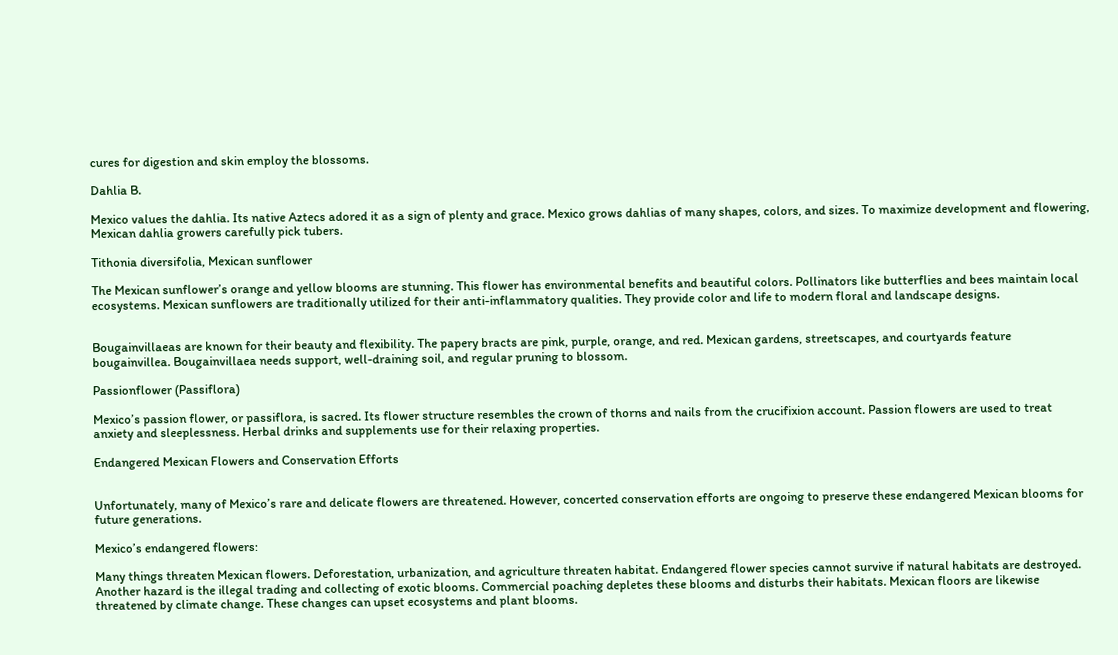cures for digestion and skin employ the blossoms.

Dahlia B.

Mexico values the dahlia. Its native Aztecs adored it as a sign of plenty and grace. Mexico grows dahlias of many shapes, colors, and sizes. To maximize development and flowering, Mexican dahlia growers carefully pick tubers.

Tithonia diversifolia, Mexican sunflower

The Mexican sunflower’s orange and yellow blooms are stunning. This flower has environmental benefits and beautiful colors. Pollinators like butterflies and bees maintain local ecosystems. Mexican sunflowers are traditionally utilized for their anti-inflammatory qualities. They provide color and life to modern floral and landscape designs.


Bougainvillaeas are known for their beauty and flexibility. The papery bracts are pink, purple, orange, and red. Mexican gardens, streetscapes, and courtyards feature bougainvillea. Bougainvillaea needs support, well-draining soil, and regular pruning to blossom.

Passionflower (Passiflora)

Mexico’s passion flower, or passiflora, is sacred. Its flower structure resembles the crown of thorns and nails from the crucifixion account. Passion flowers are used to treat anxiety and sleeplessness. Herbal drinks and supplements use for their relaxing properties.

Endangered Mexican Flowers and Conservation Efforts


Unfortunately, many of Mexico’s rare and delicate flowers are threatened. However, concerted conservation efforts are ongoing to preserve these endangered Mexican blooms for future generations.

Mexico’s endangered flowers:

Many things threaten Mexican flowers. Deforestation, urbanization, and agriculture threaten habitat. Endangered flower species cannot survive if natural habitats are destroyed.  Another hazard is the illegal trading and collecting of exotic blooms. Commercial poaching depletes these blooms and disturbs their habitats. Mexican floors are likewise threatened by climate change. These changes can upset ecosystems and plant blooms.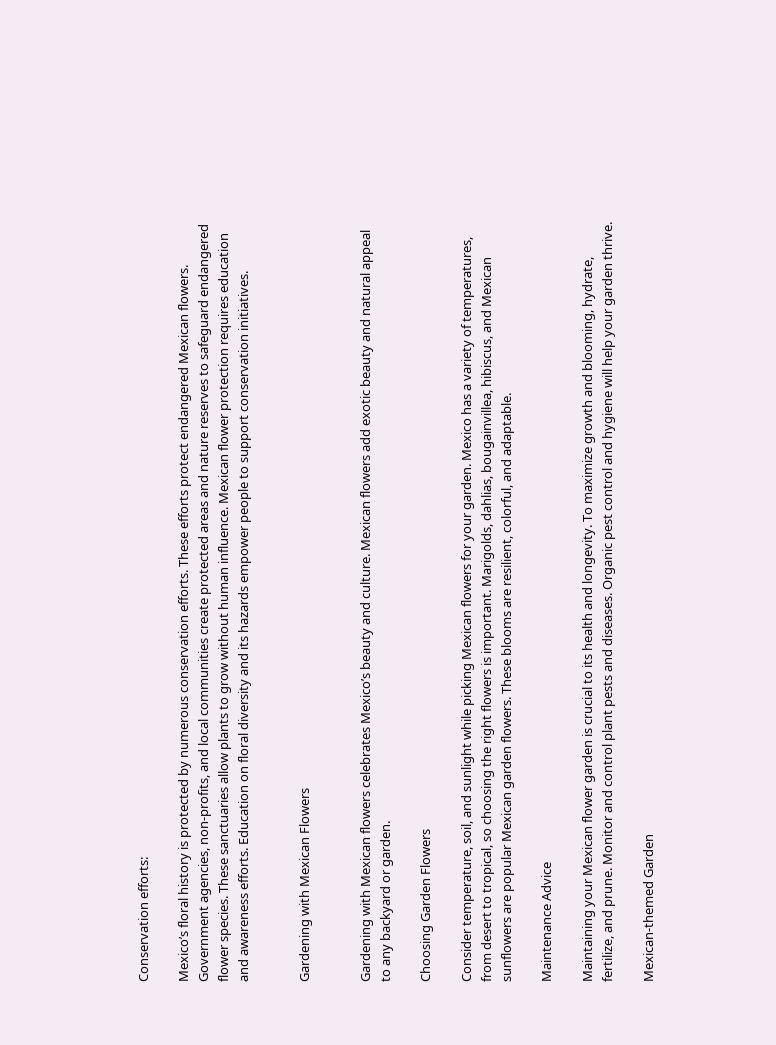Conservation efforts:

Mexico’s floral history is protected by numerous conservation efforts. These efforts protect endangered Mexican flowers. Government agencies, non-profits, and local communities create protected areas and nature reserves to safeguard endangered flower species. These sanctuaries allow plants to grow without human influence. Mexican flower protection requires education and awareness efforts. Education on floral diversity and its hazards empower people to support conservation initiatives.


Gardening with Mexican Flowers


Gardening with Mexican flowers celebrates Mexico’s beauty and culture. Mexican flowers add exotic beauty and natural appeal to any backyard or garden.

Choosing Garden Flowers

Consider temperature, soil, and sunlight while picking Mexican flowers for your garden. Mexico has a variety of temperatures, from desert to tropical, so choosing the right flowers is important. Marigolds, dahlias, bougainvillea, hibiscus, and Mexican sunflowers are popular Mexican garden flowers. These blooms are resilient, colorful, and adaptable.

Maintenance Advice

Maintaining your Mexican flower garden is crucial to its health and longevity. To maximize growth and blooming, hydrate, fertilize, and prune. Monitor and control plant pests and diseases. Organic pest control and hygiene will help your garden thrive.

Mexican-themed Garden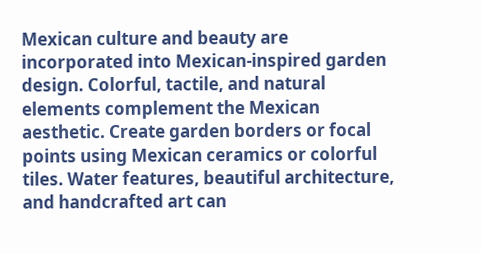Mexican culture and beauty are incorporated into Mexican-inspired garden design. Colorful, tactile, and natural elements complement the Mexican aesthetic. Create garden borders or focal points using Mexican ceramics or colorful tiles. Water features, beautiful architecture, and handcrafted art can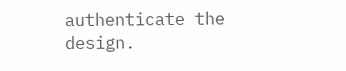authenticate the design.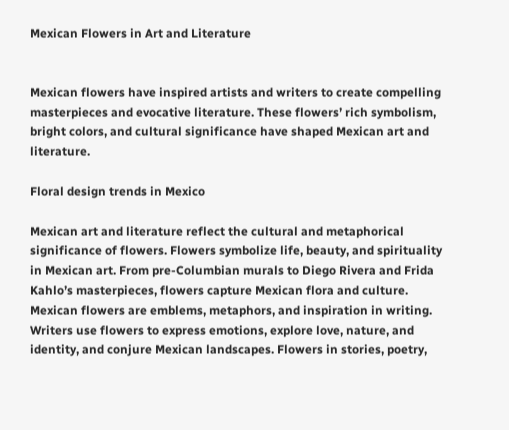Mexican Flowers in Art and Literature


Mexican flowers have inspired artists and writers to create compelling masterpieces and evocative literature. These flowers’ rich symbolism, bright colors, and cultural significance have shaped Mexican art and literature.

Floral design trends in Mexico

Mexican art and literature reflect the cultural and metaphorical significance of flowers. Flowers symbolize life, beauty, and spirituality in Mexican art. From pre-Columbian murals to Diego Rivera and Frida Kahlo’s masterpieces, flowers capture Mexican flora and culture. Mexican flowers are emblems, metaphors, and inspiration in writing. Writers use flowers to express emotions, explore love, nature, and identity, and conjure Mexican landscapes. Flowers in stories, poetry,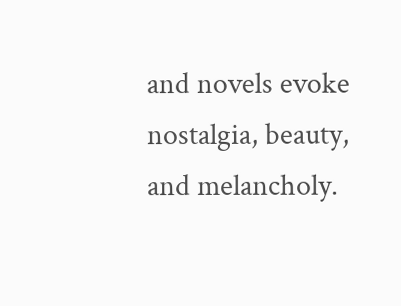and novels evoke nostalgia, beauty, and melancholy.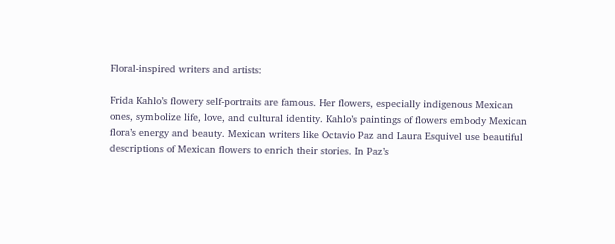Floral-inspired writers and artists:

Frida Kahlo’s flowery self-portraits are famous. Her flowers, especially indigenous Mexican ones, symbolize life, love, and cultural identity. Kahlo’s paintings of flowers embody Mexican flora’s energy and beauty. Mexican writers like Octavio Paz and Laura Esquivel use beautiful descriptions of Mexican flowers to enrich their stories. In Paz’s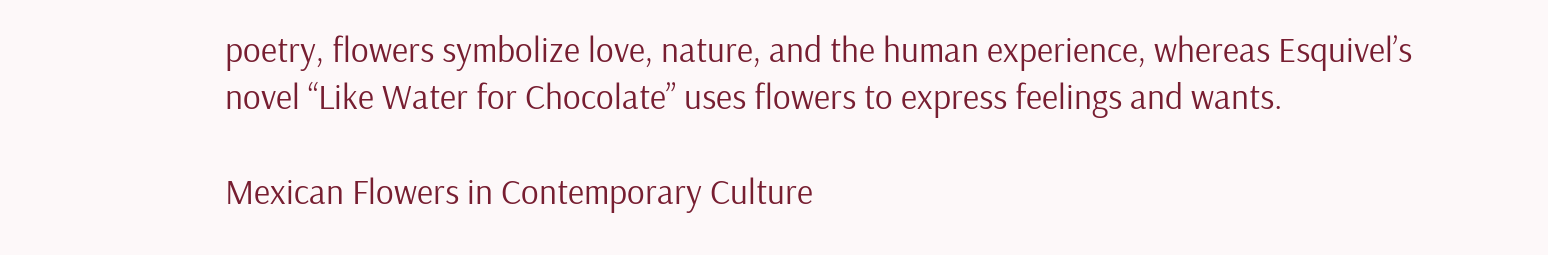poetry, flowers symbolize love, nature, and the human experience, whereas Esquivel’s novel “Like Water for Chocolate” uses flowers to express feelings and wants.

Mexican Flowers in Contemporary Culture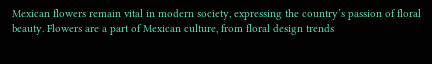Mexican flowers remain vital in modern society, expressing the country’s passion of floral beauty. Flowers are a part of Mexican culture, from floral design trends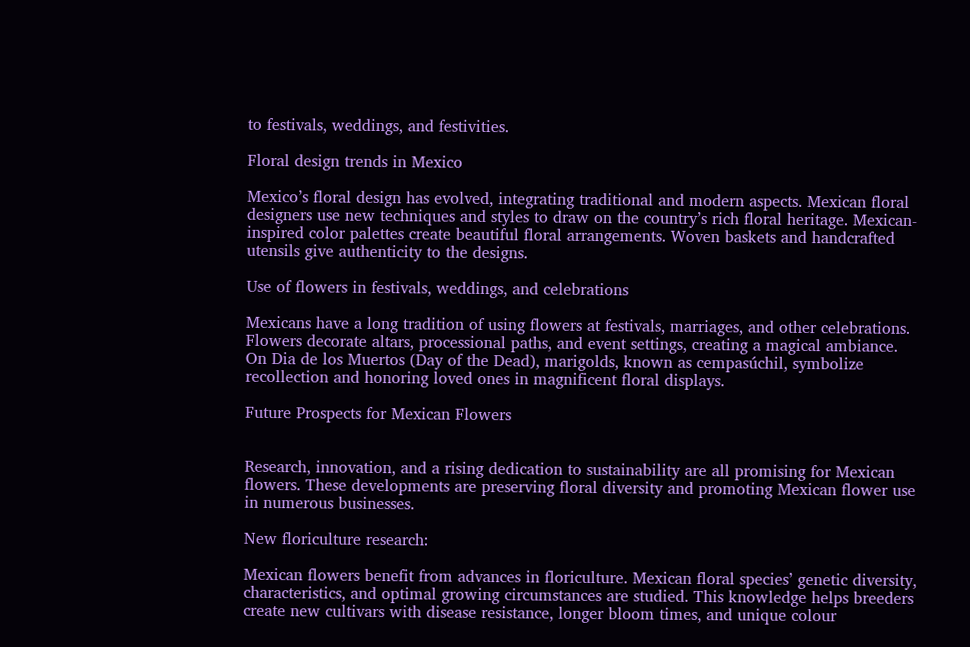to festivals, weddings, and festivities.

Floral design trends in Mexico

Mexico’s floral design has evolved, integrating traditional and modern aspects. Mexican floral designers use new techniques and styles to draw on the country’s rich floral heritage. Mexican-inspired color palettes create beautiful floral arrangements. Woven baskets and handcrafted utensils give authenticity to the designs.

Use of flowers in festivals, weddings, and celebrations

Mexicans have a long tradition of using flowers at festivals, marriages, and other celebrations. Flowers decorate altars, processional paths, and event settings, creating a magical ambiance. On Dia de los Muertos (Day of the Dead), marigolds, known as cempasúchil, symbolize recollection and honoring loved ones in magnificent floral displays.

Future Prospects for Mexican Flowers


Research, innovation, and a rising dedication to sustainability are all promising for Mexican flowers. These developments are preserving floral diversity and promoting Mexican flower use in numerous businesses.

New floriculture research:

Mexican flowers benefit from advances in floriculture. Mexican floral species’ genetic diversity, characteristics, and optimal growing circumstances are studied. This knowledge helps breeders create new cultivars with disease resistance, longer bloom times, and unique colour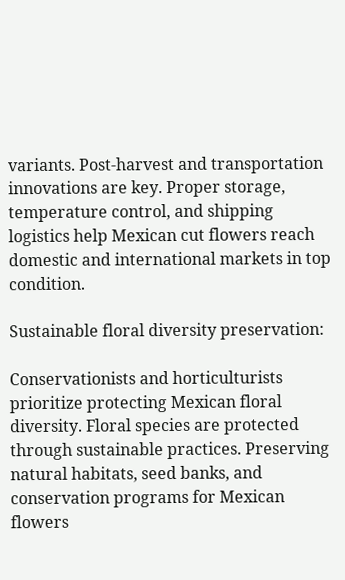variants. Post-harvest and transportation innovations are key. Proper storage, temperature control, and shipping logistics help Mexican cut flowers reach domestic and international markets in top condition.

Sustainable floral diversity preservation:

Conservationists and horticulturists prioritize protecting Mexican floral diversity. Floral species are protected through sustainable practices. Preserving natural habitats, seed banks, and conservation programs for Mexican flowers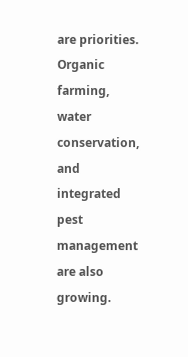are priorities. Organic farming, water conservation, and integrated pest management are also growing.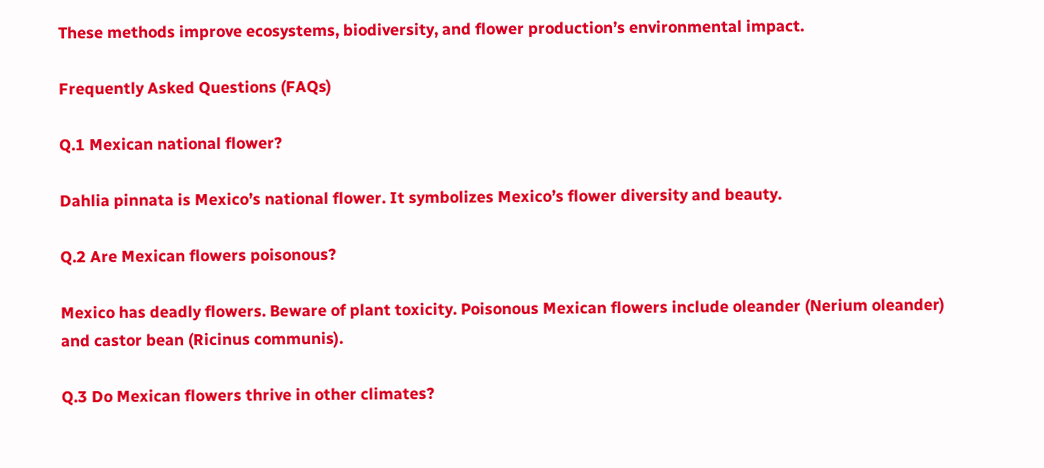These methods improve ecosystems, biodiversity, and flower production’s environmental impact.

Frequently Asked Questions (FAQs)

Q.1 Mexican national flower?

Dahlia pinnata is Mexico’s national flower. It symbolizes Mexico’s flower diversity and beauty.

Q.2 Are Mexican flowers poisonous?

Mexico has deadly flowers. Beware of plant toxicity. Poisonous Mexican flowers include oleander (Nerium oleander) and castor bean (Ricinus communis).

Q.3 Do Mexican flowers thrive in other climates?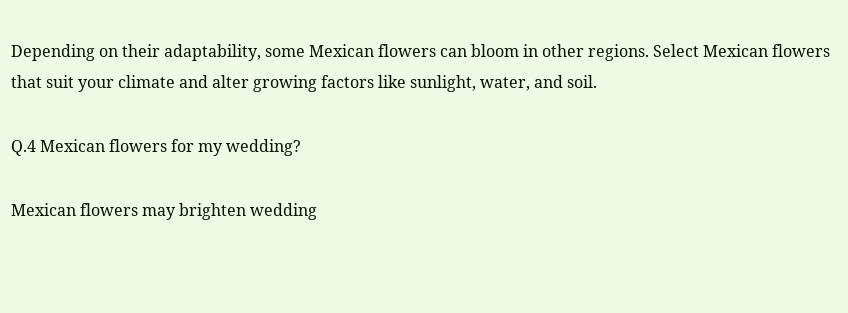Depending on their adaptability, some Mexican flowers can bloom in other regions. Select Mexican flowers that suit your climate and alter growing factors like sunlight, water, and soil.

Q.4 Mexican flowers for my wedding?

Mexican flowers may brighten wedding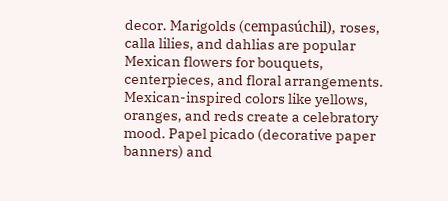decor. Marigolds (cempasúchil), roses, calla lilies, and dahlias are popular Mexican flowers for bouquets, centerpieces, and floral arrangements. Mexican-inspired colors like yellows, oranges, and reds create a celebratory mood. Papel picado (decorative paper banners) and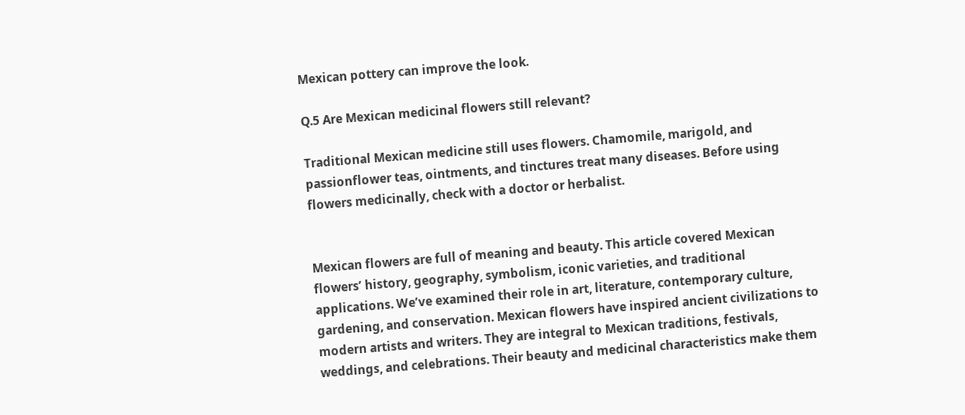Mexican pottery can improve the look.

Q.5 Are Mexican medicinal flowers still relevant?

Traditional Mexican medicine still uses flowers. Chamomile, marigold, and passionflower teas, ointments, and tinctures treat many diseases. Before using flowers medicinally, check with a doctor or herbalist.


Mexican flowers are full of meaning and beauty. This article covered Mexican flowers’ history, geography, symbolism, iconic varieties, and traditional applications. We’ve examined their role in art, literature, contemporary culture, gardening, and conservation. Mexican flowers have inspired ancient civilizations to modern artists and writers. They are integral to Mexican traditions, festivals, weddings, and celebrations. Their beauty and medicinal characteristics make them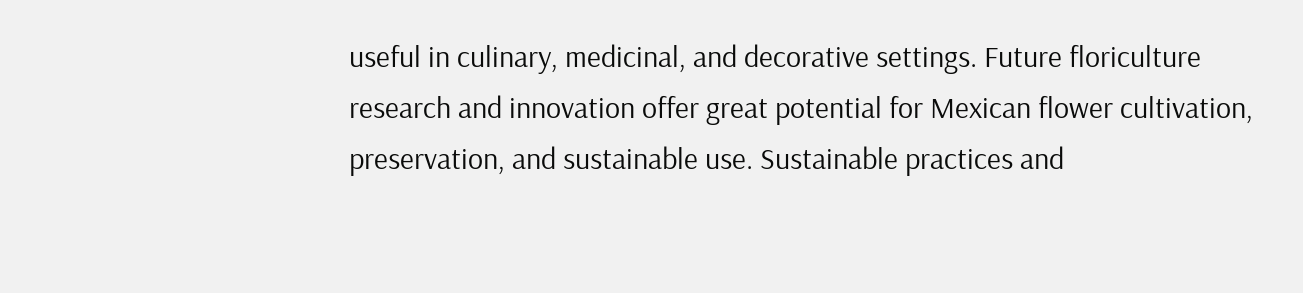useful in culinary, medicinal, and decorative settings. Future floriculture research and innovation offer great potential for Mexican flower cultivation, preservation, and sustainable use. Sustainable practices and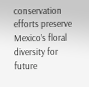conservation efforts preserve Mexico’s floral diversity for future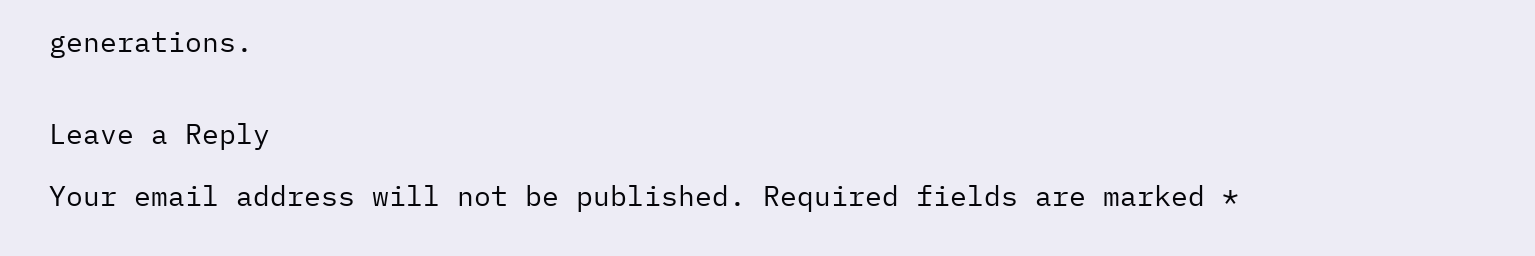generations.


Leave a Reply

Your email address will not be published. Required fields are marked *